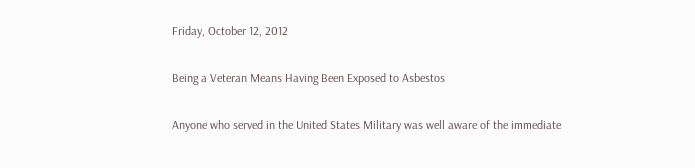Friday, October 12, 2012

Being a Veteran Means Having Been Exposed to Asbestos

Anyone who served in the United States Military was well aware of the immediate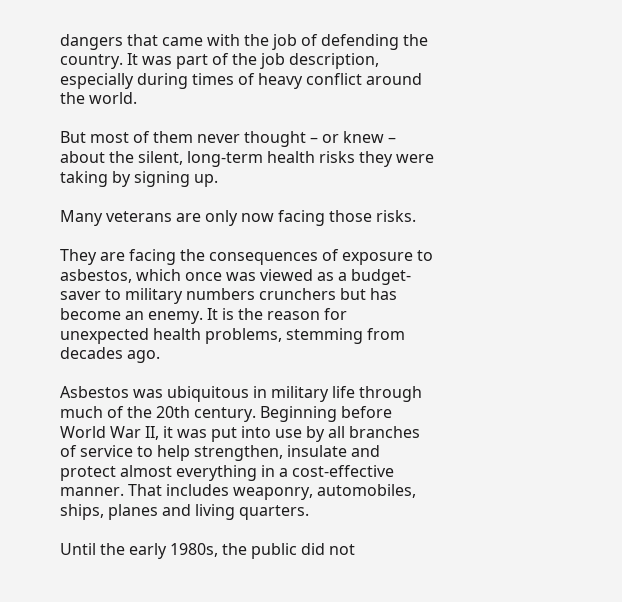dangers that came with the job of defending the country. It was part of the job description, especially during times of heavy conflict around the world.

But most of them never thought – or knew – about the silent, long-term health risks they were taking by signing up.

Many veterans are only now facing those risks.

They are facing the consequences of exposure to asbestos, which once was viewed as a budget-saver to military numbers crunchers but has become an enemy. It is the reason for unexpected health problems, stemming from decades ago.

Asbestos was ubiquitous in military life through much of the 20th century. Beginning before World War II, it was put into use by all branches of service to help strengthen, insulate and protect almost everything in a cost-effective manner. That includes weaponry, automobiles, ships, planes and living quarters.

Until the early 1980s, the public did not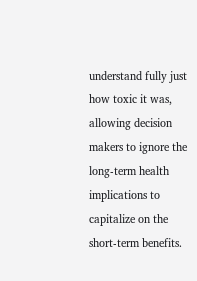understand fully just how toxic it was, allowing decision makers to ignore the long-term health implications to capitalize on the short-term benefits.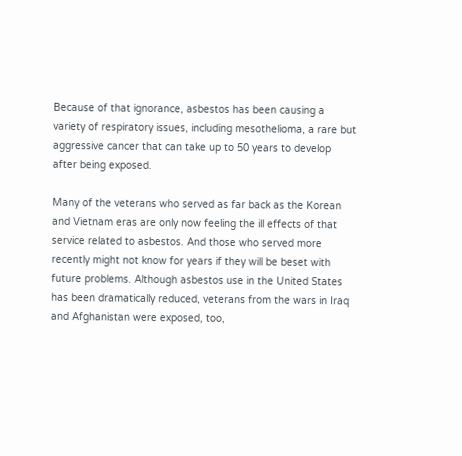Because of that ignorance, asbestos has been causing a variety of respiratory issues, including mesothelioma, a rare but aggressive cancer that can take up to 50 years to develop after being exposed.

Many of the veterans who served as far back as the Korean and Vietnam eras are only now feeling the ill effects of that service related to asbestos. And those who served more recently might not know for years if they will be beset with future problems. Although asbestos use in the United States has been dramatically reduced, veterans from the wars in Iraq and Afghanistan were exposed, too,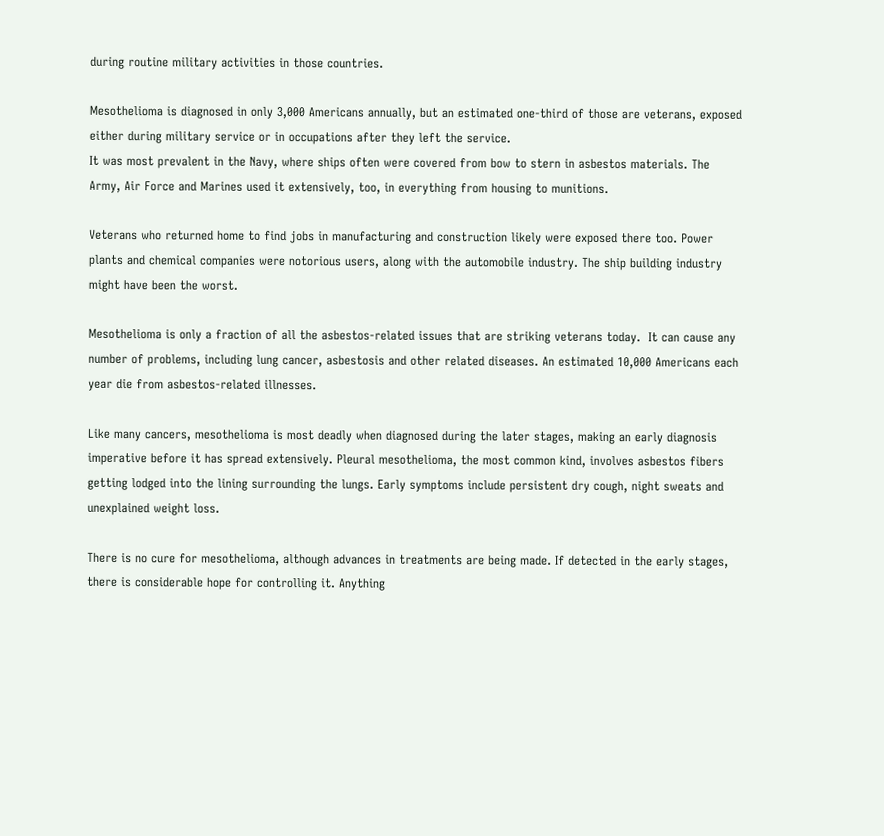during routine military activities in those countries.

Mesothelioma is diagnosed in only 3,000 Americans annually, but an estimated one-third of those are veterans, exposed either during military service or in occupations after they left the service.
It was most prevalent in the Navy, where ships often were covered from bow to stern in asbestos materials. The Army, Air Force and Marines used it extensively, too, in everything from housing to munitions.

Veterans who returned home to find jobs in manufacturing and construction likely were exposed there too. Power plants and chemical companies were notorious users, along with the automobile industry. The ship building industry might have been the worst.

Mesothelioma is only a fraction of all the asbestos-related issues that are striking veterans today.  It can cause any number of problems, including lung cancer, asbestosis and other related diseases. An estimated 10,000 Americans each year die from asbestos-related illnesses.

Like many cancers, mesothelioma is most deadly when diagnosed during the later stages, making an early diagnosis imperative before it has spread extensively. Pleural mesothelioma, the most common kind, involves asbestos fibers getting lodged into the lining surrounding the lungs. Early symptoms include persistent dry cough, night sweats and unexplained weight loss.

There is no cure for mesothelioma, although advances in treatments are being made. If detected in the early stages, there is considerable hope for controlling it. Anything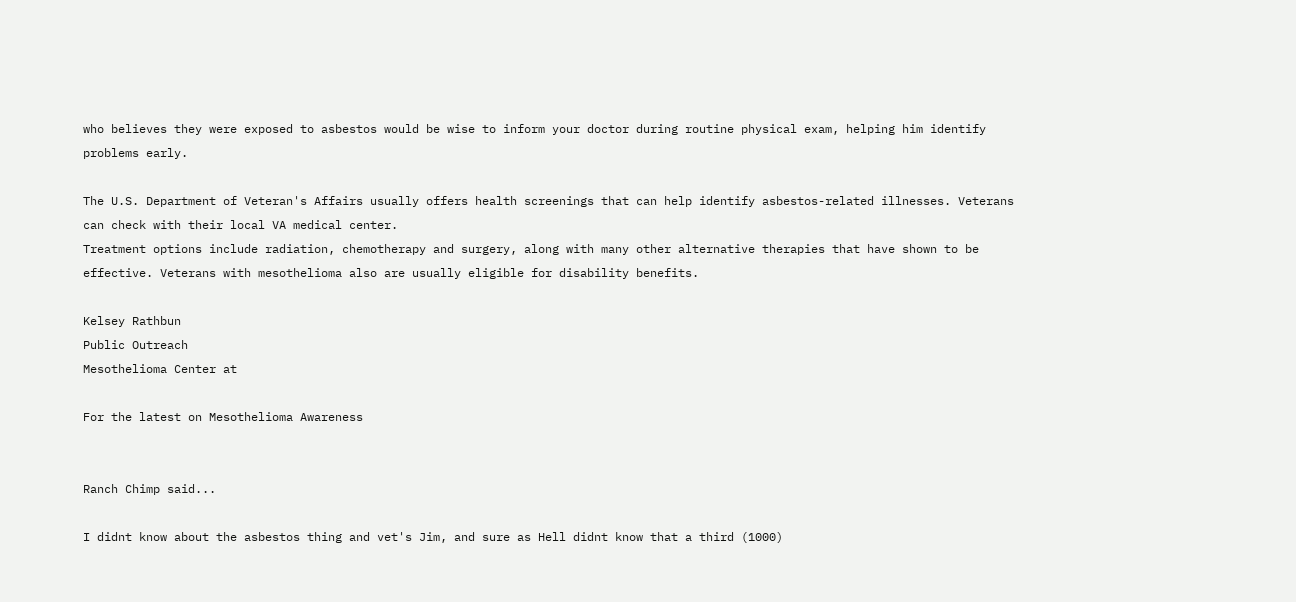who believes they were exposed to asbestos would be wise to inform your doctor during routine physical exam, helping him identify problems early.

The U.S. Department of Veteran's Affairs usually offers health screenings that can help identify asbestos-related illnesses. Veterans can check with their local VA medical center.
Treatment options include radiation, chemotherapy and surgery, along with many other alternative therapies that have shown to be effective. Veterans with mesothelioma also are usually eligible for disability benefits.

Kelsey Rathbun
Public Outreach
Mesothelioma Center at

For the latest on Mesothelioma Awareness


Ranch Chimp said...

I didnt know about the asbestos thing and vet's Jim, and sure as Hell didnt know that a third (1000)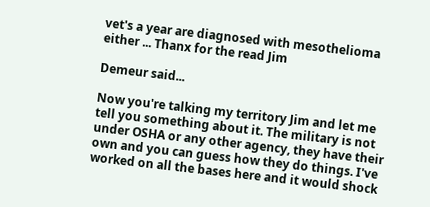vet's a year are diagnosed with mesothelioma either ... Thanx for the read Jim

Demeur said...

Now you're talking my territory Jim and let me tell you something about it. The military is not under OSHA or any other agency, they have their own and you can guess how they do things. I've worked on all the bases here and it would shock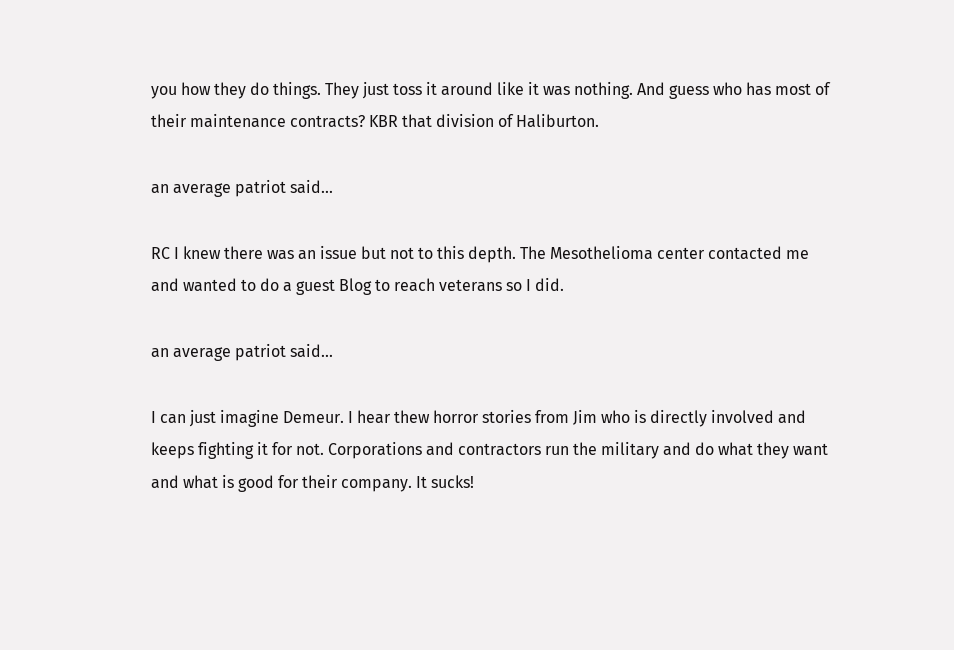you how they do things. They just toss it around like it was nothing. And guess who has most of their maintenance contracts? KBR that division of Haliburton.

an average patriot said...

RC I knew there was an issue but not to this depth. The Mesothelioma center contacted me and wanted to do a guest Blog to reach veterans so I did.

an average patriot said...

I can just imagine Demeur. I hear thew horror stories from Jim who is directly involved and keeps fighting it for not. Corporations and contractors run the military and do what they want and what is good for their company. It sucks!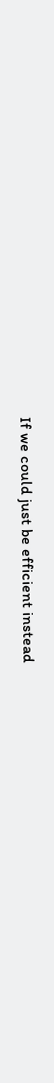If we could just be efficient instead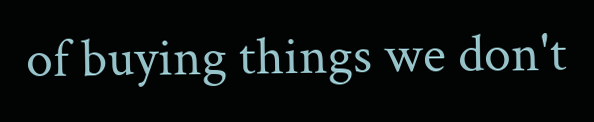of buying things we don't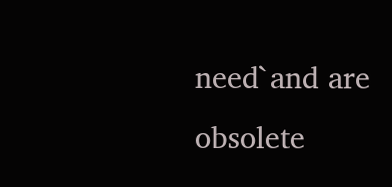need`and are obsolete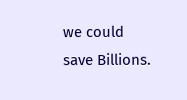we could save Billions.